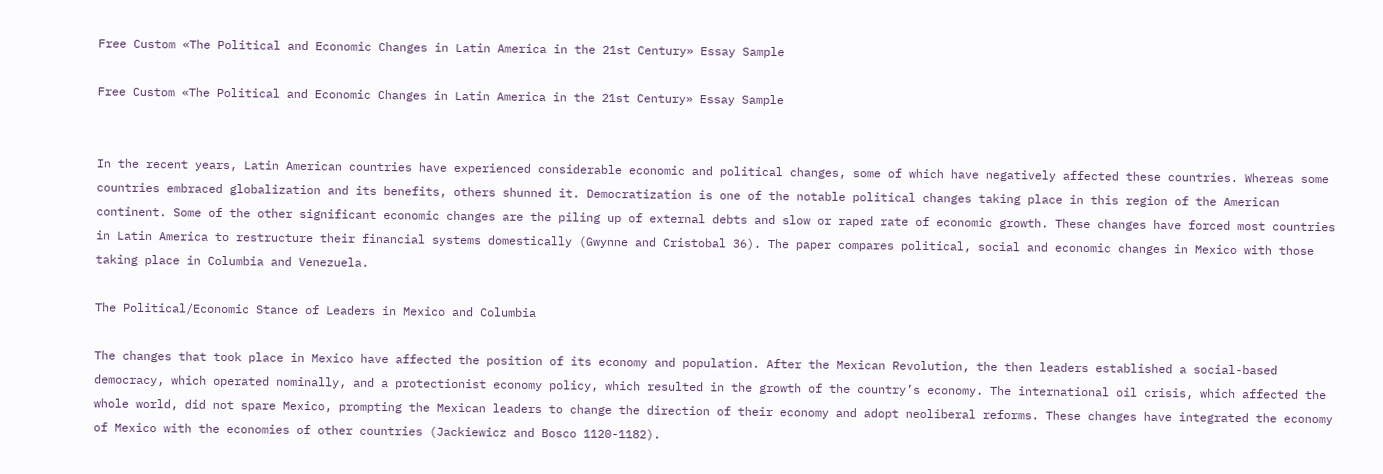Free Custom «The Political and Economic Changes in Latin America in the 21st Century» Essay Sample

Free Custom «The Political and Economic Changes in Latin America in the 21st Century» Essay Sample


In the recent years, Latin American countries have experienced considerable economic and political changes, some of which have negatively affected these countries. Whereas some countries embraced globalization and its benefits, others shunned it. Democratization is one of the notable political changes taking place in this region of the American continent. Some of the other significant economic changes are the piling up of external debts and slow or raped rate of economic growth. These changes have forced most countries in Latin America to restructure their financial systems domestically (Gwynne and Cristobal 36). The paper compares political, social and economic changes in Mexico with those taking place in Columbia and Venezuela.

The Political/Economic Stance of Leaders in Mexico and Columbia

The changes that took place in Mexico have affected the position of its economy and population. After the Mexican Revolution, the then leaders established a social-based democracy, which operated nominally, and a protectionist economy policy, which resulted in the growth of the country’s economy. The international oil crisis, which affected the whole world, did not spare Mexico, prompting the Mexican leaders to change the direction of their economy and adopt neoliberal reforms. These changes have integrated the economy of Mexico with the economies of other countries (Jackiewicz and Bosco 1120-1182).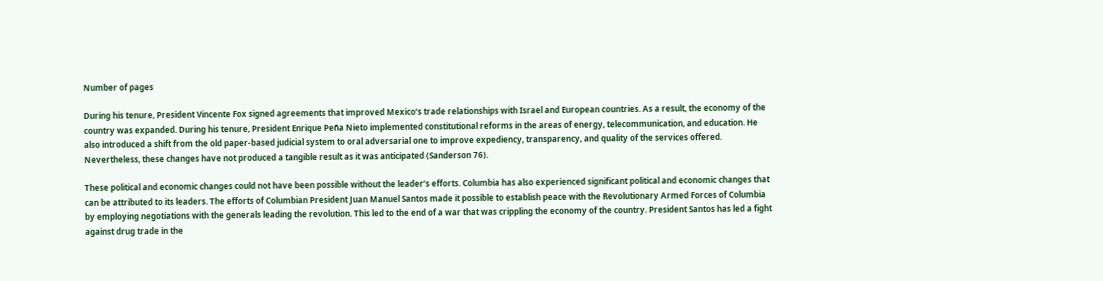Number of pages

During his tenure, President Vincente Fox signed agreements that improved Mexico’s trade relationships with Israel and European countries. As a result, the economy of the country was expanded. During his tenure, President Enrique Peña Nieto implemented constitutional reforms in the areas of energy, telecommunication, and education. He also introduced a shift from the old paper-based judicial system to oral adversarial one to improve expediency, transparency, and quality of the services offered. Nevertheless, these changes have not produced a tangible result as it was anticipated (Sanderson 76).

These political and economic changes could not have been possible without the leader’s efforts. Columbia has also experienced significant political and economic changes that can be attributed to its leaders. The efforts of Columbian President Juan Manuel Santos made it possible to establish peace with the Revolutionary Armed Forces of Columbia by employing negotiations with the generals leading the revolution. This led to the end of a war that was crippling the economy of the country. President Santos has led a fight against drug trade in the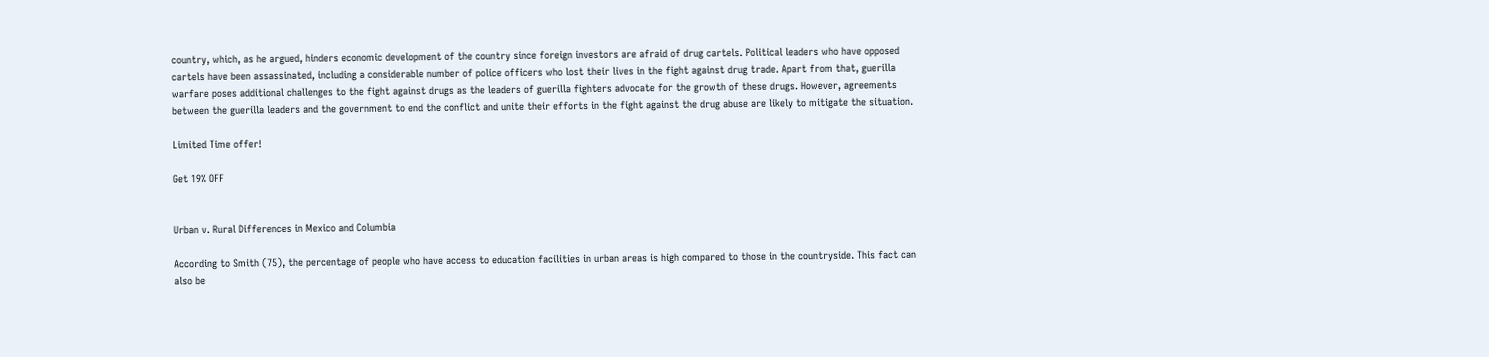country, which, as he argued, hinders economic development of the country since foreign investors are afraid of drug cartels. Political leaders who have opposed cartels have been assassinated, including a considerable number of police officers who lost their lives in the fight against drug trade. Apart from that, guerilla warfare poses additional challenges to the fight against drugs as the leaders of guerilla fighters advocate for the growth of these drugs. However, agreements between the guerilla leaders and the government to end the conflict and unite their efforts in the fight against the drug abuse are likely to mitigate the situation.

Limited Time offer!

Get 19% OFF


Urban v. Rural Differences in Mexico and Columbia

According to Smith (75), the percentage of people who have access to education facilities in urban areas is high compared to those in the countryside. This fact can also be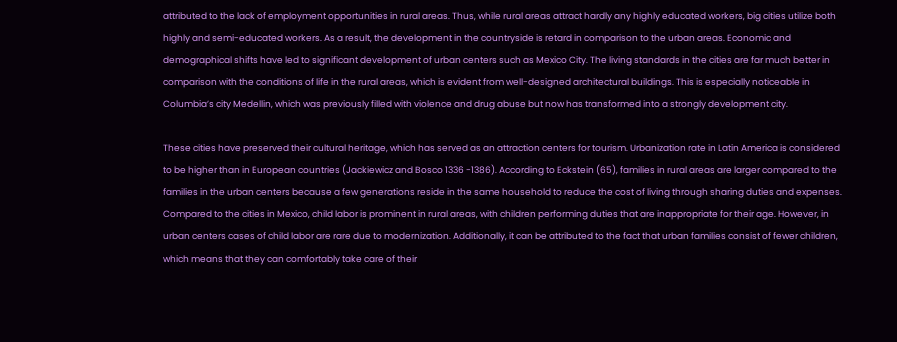attributed to the lack of employment opportunities in rural areas. Thus, while rural areas attract hardly any highly educated workers, big cities utilize both highly and semi-educated workers. As a result, the development in the countryside is retard in comparison to the urban areas. Economic and demographical shifts have led to significant development of urban centers such as Mexico City. The living standards in the cities are far much better in comparison with the conditions of life in the rural areas, which is evident from well-designed architectural buildings. This is especially noticeable in Columbia’s city Medellin, which was previously filled with violence and drug abuse but now has transformed into a strongly development city.

These cities have preserved their cultural heritage, which has served as an attraction centers for tourism. Urbanization rate in Latin America is considered to be higher than in European countries (Jackiewicz and Bosco 1336 -1386). According to Eckstein (65), families in rural areas are larger compared to the families in the urban centers because a few generations reside in the same household to reduce the cost of living through sharing duties and expenses. Compared to the cities in Mexico, child labor is prominent in rural areas, with children performing duties that are inappropriate for their age. However, in urban centers cases of child labor are rare due to modernization. Additionally, it can be attributed to the fact that urban families consist of fewer children, which means that they can comfortably take care of their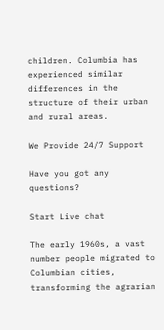children. Columbia has experienced similar differences in the structure of their urban and rural areas.

We Provide 24/7 Support

Have you got any questions?

Start Live chat

The early 1960s, a vast number people migrated to Columbian cities, transforming the agrarian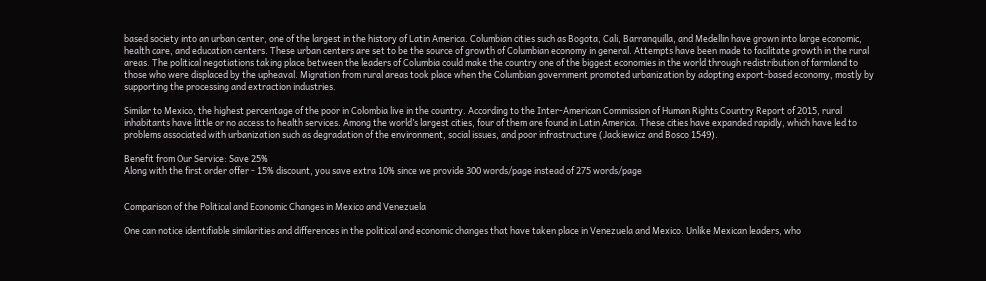based society into an urban center, one of the largest in the history of Latin America. Columbian cities such as Bogota, Cali, Barranquilla, and Medellin have grown into large economic, health care, and education centers. These urban centers are set to be the source of growth of Columbian economy in general. Attempts have been made to facilitate growth in the rural areas. The political negotiations taking place between the leaders of Columbia could make the country one of the biggest economies in the world through redistribution of farmland to those who were displaced by the upheaval. Migration from rural areas took place when the Columbian government promoted urbanization by adopting export-based economy, mostly by supporting the processing and extraction industries.

Similar to Mexico, the highest percentage of the poor in Colombia live in the country. According to the Inter-American Commission of Human Rights Country Report of 2015, rural inhabitants have little or no access to health services. Among the world’s largest cities, four of them are found in Latin America. These cities have expanded rapidly, which have led to problems associated with urbanization such as degradation of the environment, social issues, and poor infrastructure (Jackiewicz and Bosco 1549).

Benefit from Our Service: Save 25%
Along with the first order offer - 15% discount, you save extra 10% since we provide 300 words/page instead of 275 words/page


Comparison of the Political and Economic Changes in Mexico and Venezuela

One can notice identifiable similarities and differences in the political and economic changes that have taken place in Venezuela and Mexico. Unlike Mexican leaders, who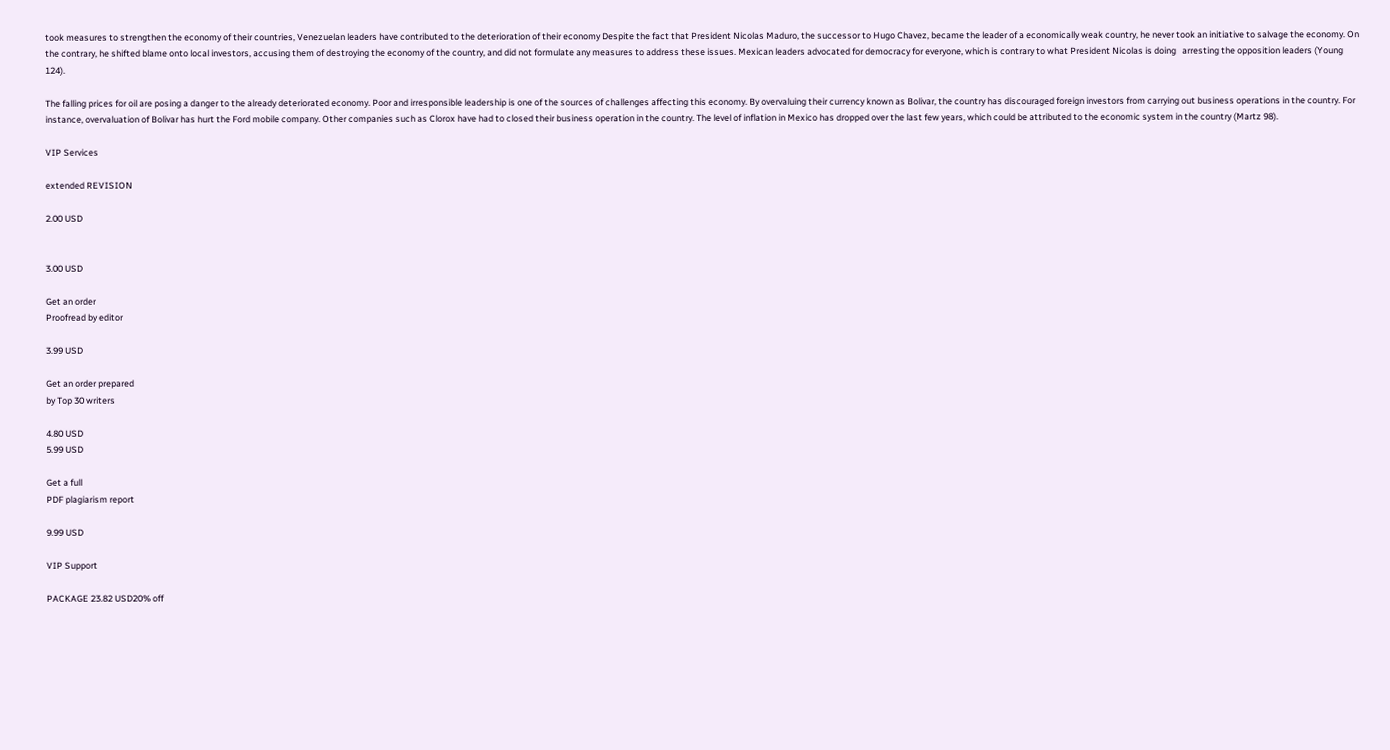took measures to strengthen the economy of their countries, Venezuelan leaders have contributed to the deterioration of their economy Despite the fact that President Nicolas Maduro, the successor to Hugo Chavez, became the leader of a economically weak country, he never took an initiative to salvage the economy. On the contrary, he shifted blame onto local investors, accusing them of destroying the economy of the country, and did not formulate any measures to address these issues. Mexican leaders advocated for democracy for everyone, which is contrary to what President Nicolas is doing   arresting the opposition leaders (Young 124).

The falling prices for oil are posing a danger to the already deteriorated economy. Poor and irresponsible leadership is one of the sources of challenges affecting this economy. By overvaluing their currency known as Bolivar, the country has discouraged foreign investors from carrying out business operations in the country. For instance, overvaluation of Bolivar has hurt the Ford mobile company. Other companies such as Clorox have had to closed their business operation in the country. The level of inflation in Mexico has dropped over the last few years, which could be attributed to the economic system in the country (Martz 98).

VIP Services

extended REVISION

2.00 USD


3.00 USD

Get an order
Proofread by editor

3.99 USD

Get an order prepared
by Top 30 writers

4.80 USD
5.99 USD

Get a full
PDF plagiarism report

9.99 USD

VIP Support

PACKAGE 23.82 USD20% off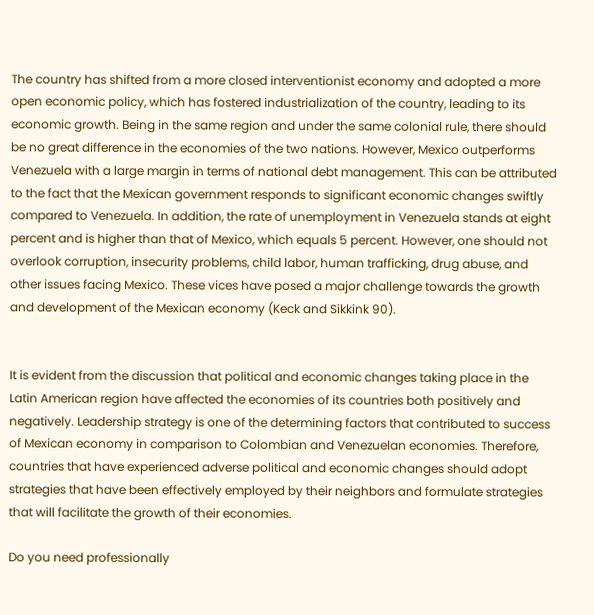The country has shifted from a more closed interventionist economy and adopted a more open economic policy, which has fostered industrialization of the country, leading to its economic growth. Being in the same region and under the same colonial rule, there should be no great difference in the economies of the two nations. However, Mexico outperforms Venezuela with a large margin in terms of national debt management. This can be attributed to the fact that the Mexican government responds to significant economic changes swiftly compared to Venezuela. In addition, the rate of unemployment in Venezuela stands at eight percent and is higher than that of Mexico, which equals 5 percent. However, one should not overlook corruption, insecurity problems, child labor, human trafficking, drug abuse, and other issues facing Mexico. These vices have posed a major challenge towards the growth and development of the Mexican economy (Keck and Sikkink 90).


It is evident from the discussion that political and economic changes taking place in the Latin American region have affected the economies of its countries both positively and negatively. Leadership strategy is one of the determining factors that contributed to success of Mexican economy in comparison to Colombian and Venezuelan economies. Therefore, countries that have experienced adverse political and economic changes should adopt strategies that have been effectively employed by their neighbors and formulate strategies that will facilitate the growth of their economies.

Do you need professionally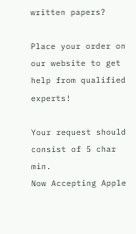written papers?

Place your order on our website to get help from qualified experts!

Your request should consist of 5 char min.
Now Accepting Apple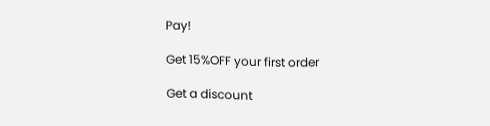Pay!

Get 15%OFF your first order

Get a discount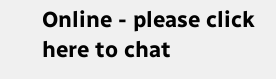Online - please click here to chat